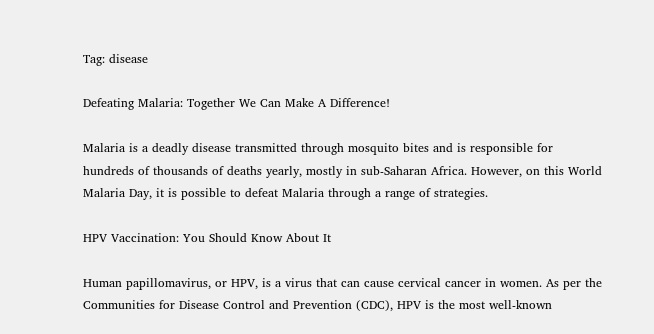Tag: disease

Defeating Malaria: Together We Can Make A Difference!

Malaria is a deadly disease transmitted through mosquito bites and is responsible for hundreds of thousands of deaths yearly, mostly in sub-Saharan Africa. However, on this World Malaria Day, it is possible to defeat Malaria through a range of strategies.

HPV Vaccination: You Should Know About It

Human papillomavirus, or HPV, is a virus that can cause cervical cancer in women. As per the Communities for Disease Control and Prevention (CDC), HPV is the most well-known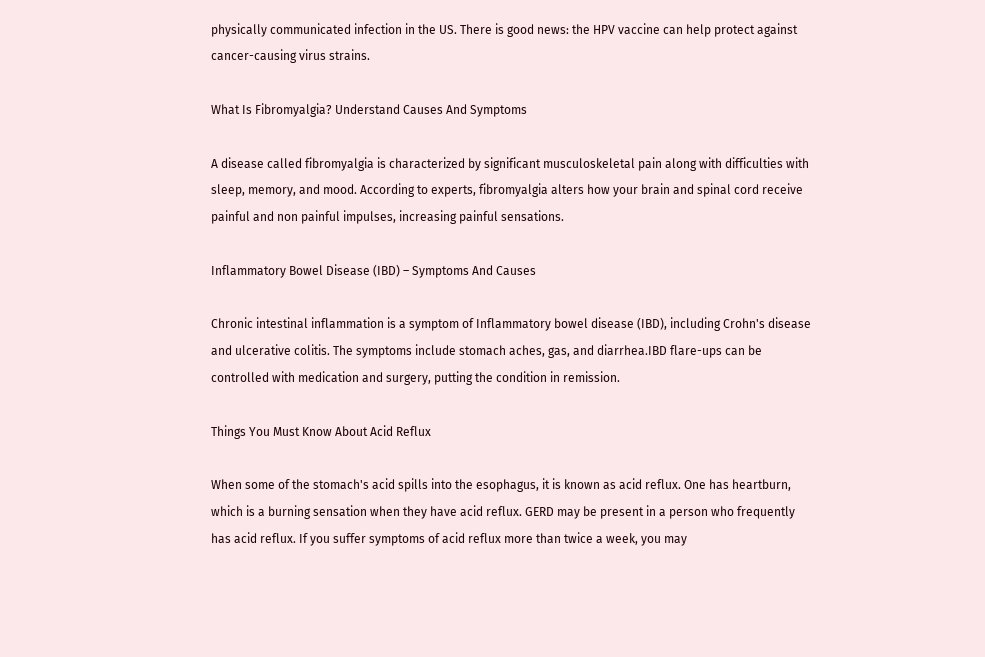physically communicated infection in the US. There is good news: the HPV vaccine can help protect against cancer-causing virus strains.

What Is Fibromyalgia? Understand Causes And Symptoms

A disease called fibromyalgia is characterized by significant musculoskeletal pain along with difficulties with sleep, memory, and mood. According to experts, fibromyalgia alters how your brain and spinal cord receive painful and non painful impulses, increasing painful sensations.

Inflammatory Bowel Disease (IBD) – Symptoms And Causes

Chronic intestinal inflammation is a symptom of Inflammatory bowel disease (IBD), including Crohn's disease and ulcerative colitis. The symptoms include stomach aches, gas, and diarrhea.IBD flare-ups can be controlled with medication and surgery, putting the condition in remission.

Things You Must Know About Acid Reflux

When some of the stomach's acid spills into the esophagus, it is known as acid reflux. One has heartburn, which is a burning sensation when they have acid reflux. GERD may be present in a person who frequently has acid reflux. If you suffer symptoms of acid reflux more than twice a week, you may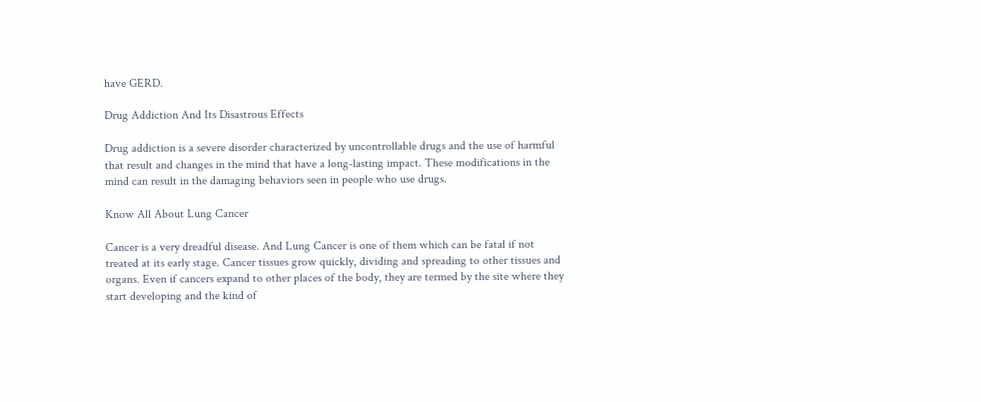have GERD.

Drug Addiction And Its Disastrous Effects

Drug addiction is a severe disorder characterized by uncontrollable drugs and the use of harmful that result and changes in the mind that have a long-lasting impact. These modifications in the mind can result in the damaging behaviors seen in people who use drugs.

Know All About Lung Cancer

Cancer is a very dreadful disease. And Lung Cancer is one of them which can be fatal if not treated at its early stage. Cancer tissues grow quickly, dividing and spreading to other tissues and organs. Even if cancers expand to other places of the body, they are termed by the site where they start developing and the kind of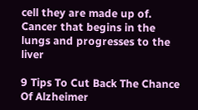cell they are made up of. Cancer that begins in the lungs and progresses to the liver

9 Tips To Cut Back The Chance Of Alzheimer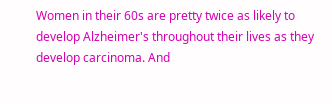Women in their 60s are pretty twice as likely to develop Alzheimer's throughout their lives as they develop carcinoma. And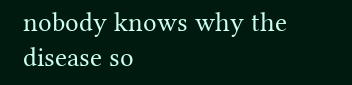nobody knows why the disease so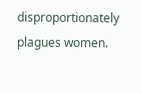disproportionately plagues women.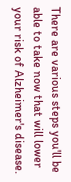There are various steps you'll be able to take now that will lower your risk of Alzheimer's disease.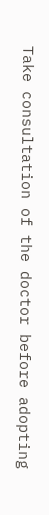Take consultation of the doctor before adopting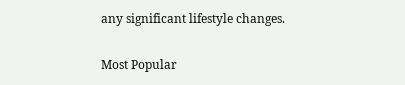any significant lifestyle changes.

Most Popular